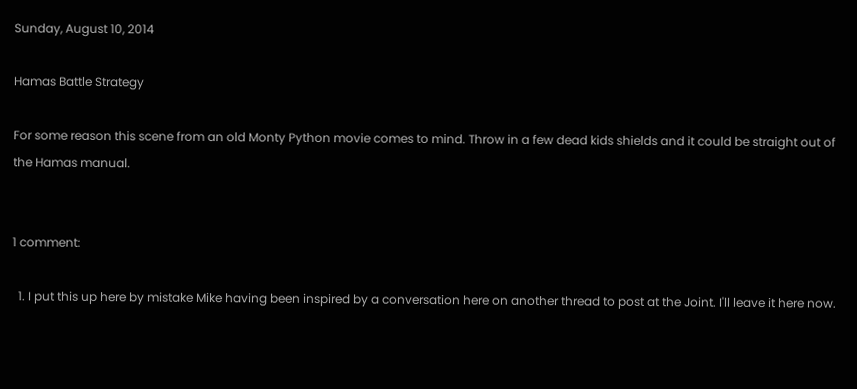Sunday, August 10, 2014

Hamas Battle Strategy

For some reason this scene from an old Monty Python movie comes to mind. Throw in a few dead kids shields and it could be straight out of the Hamas manual.


1 comment:

  1. I put this up here by mistake Mike having been inspired by a conversation here on another thread to post at the Joint. I'll leave it here now.